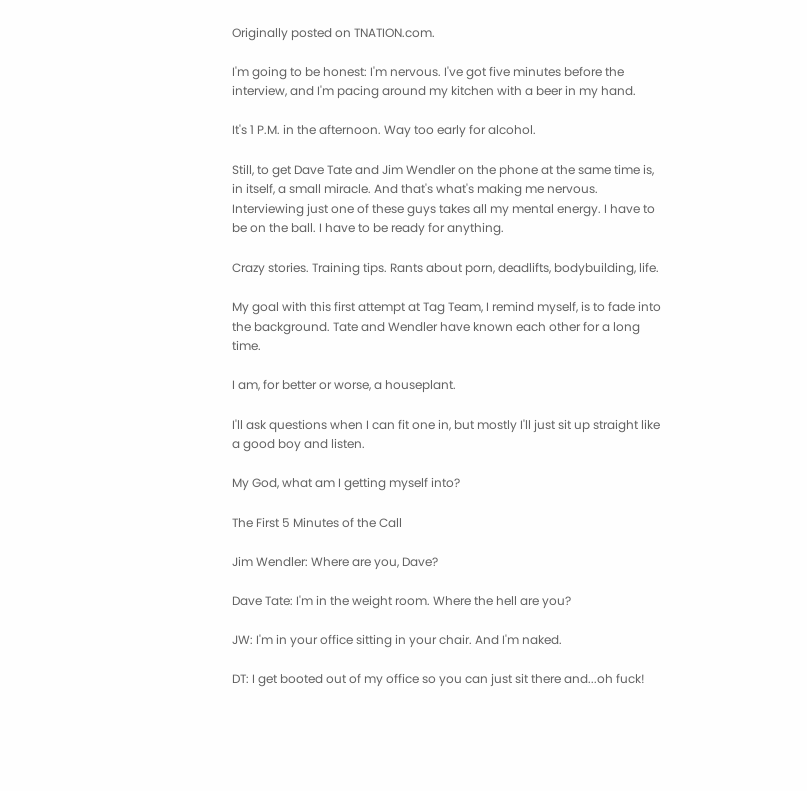Originally posted on TNATION.com.

I'm going to be honest: I'm nervous. I've got five minutes before the interview, and I'm pacing around my kitchen with a beer in my hand.

It's 1 P.M. in the afternoon. Way too early for alcohol.

Still, to get Dave Tate and Jim Wendler on the phone at the same time is, in itself, a small miracle. And that's what's making me nervous. Interviewing just one of these guys takes all my mental energy. I have to be on the ball. I have to be ready for anything.

Crazy stories. Training tips. Rants about porn, deadlifts, bodybuilding, life.

My goal with this first attempt at Tag Team, I remind myself, is to fade into the background. Tate and Wendler have known each other for a long time.

I am, for better or worse, a houseplant.

I'll ask questions when I can fit one in, but mostly I'll just sit up straight like a good boy and listen.

My God, what am I getting myself into?

The First 5 Minutes of the Call

Jim Wendler: Where are you, Dave?

Dave Tate: I'm in the weight room. Where the hell are you?

JW: I'm in your office sitting in your chair. And I'm naked.

DT: I get booted out of my office so you can just sit there and...oh fuck!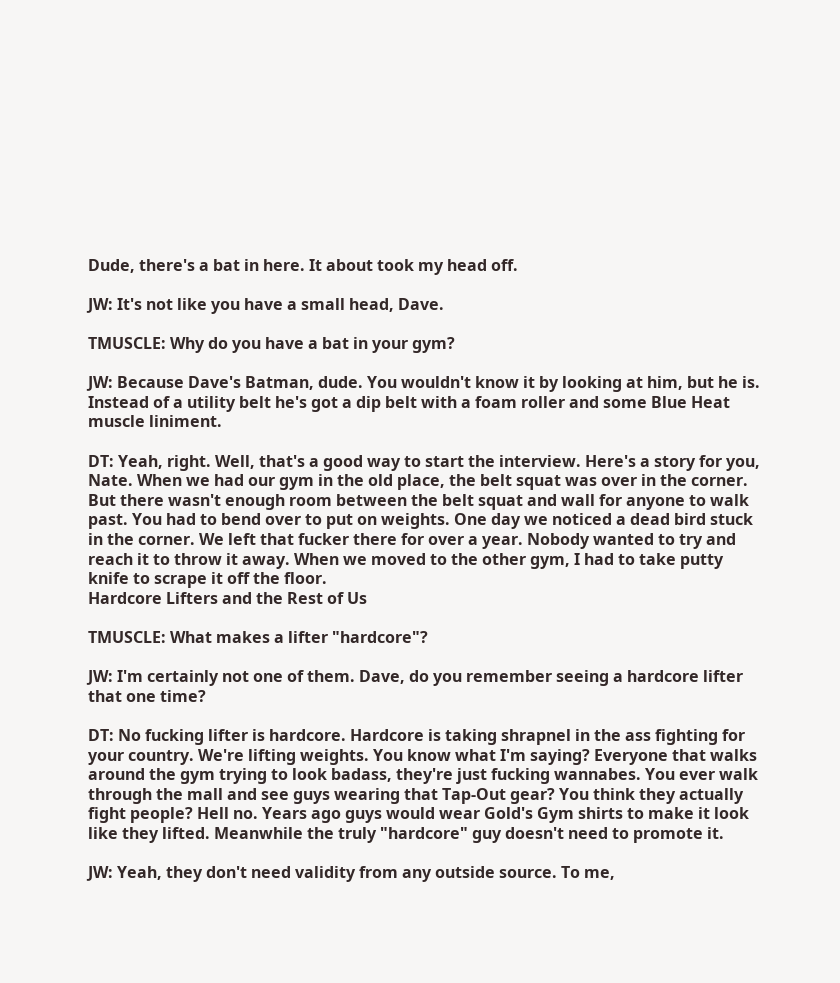Dude, there's a bat in here. It about took my head off.

JW: It's not like you have a small head, Dave.

TMUSCLE: Why do you have a bat in your gym?

JW: Because Dave's Batman, dude. You wouldn't know it by looking at him, but he is. Instead of a utility belt he's got a dip belt with a foam roller and some Blue Heat muscle liniment.

DT: Yeah, right. Well, that's a good way to start the interview. Here's a story for you, Nate. When we had our gym in the old place, the belt squat was over in the corner. But there wasn't enough room between the belt squat and wall for anyone to walk past. You had to bend over to put on weights. One day we noticed a dead bird stuck in the corner. We left that fucker there for over a year. Nobody wanted to try and reach it to throw it away. When we moved to the other gym, I had to take putty knife to scrape it off the floor.
Hardcore Lifters and the Rest of Us

TMUSCLE: What makes a lifter "hardcore"?

JW: I'm certainly not one of them. Dave, do you remember seeing a hardcore lifter that one time?

DT: No fucking lifter is hardcore. Hardcore is taking shrapnel in the ass fighting for your country. We're lifting weights. You know what I'm saying? Everyone that walks around the gym trying to look badass, they're just fucking wannabes. You ever walk through the mall and see guys wearing that Tap-Out gear? You think they actually fight people? Hell no. Years ago guys would wear Gold's Gym shirts to make it look like they lifted. Meanwhile the truly "hardcore" guy doesn't need to promote it.

JW: Yeah, they don't need validity from any outside source. To me,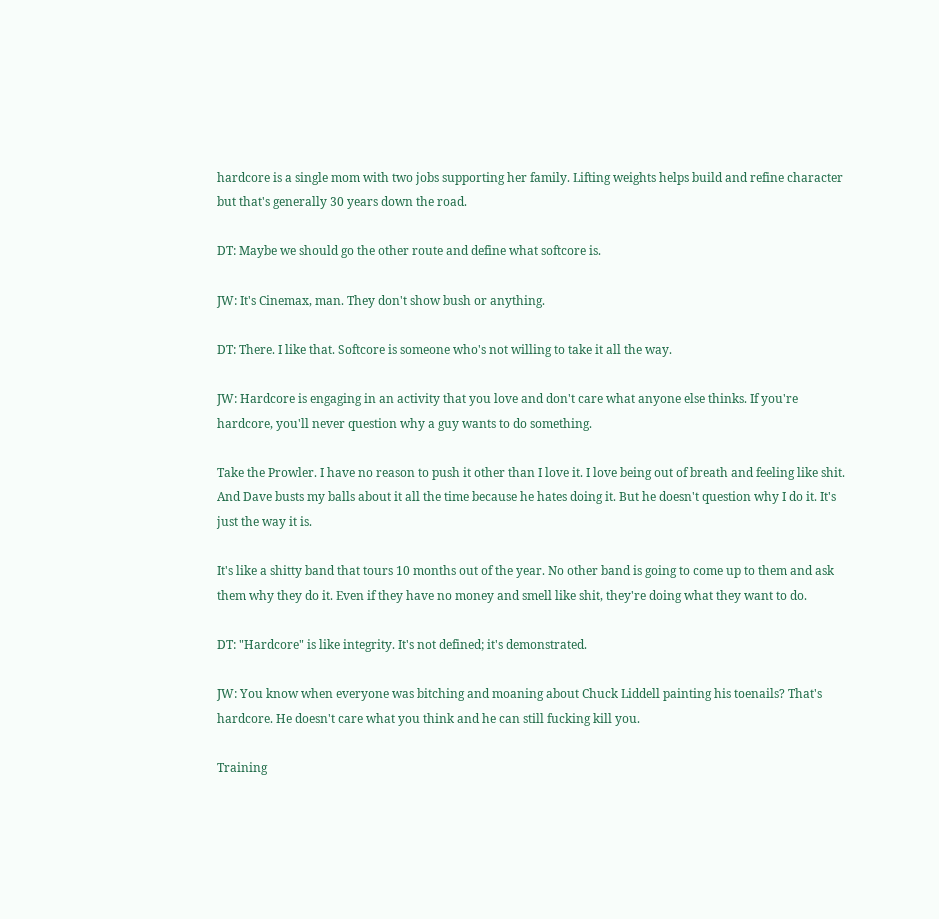hardcore is a single mom with two jobs supporting her family. Lifting weights helps build and refine character but that's generally 30 years down the road.

DT: Maybe we should go the other route and define what softcore is.

JW: It's Cinemax, man. They don't show bush or anything.

DT: There. I like that. Softcore is someone who's not willing to take it all the way.

JW: Hardcore is engaging in an activity that you love and don't care what anyone else thinks. If you're hardcore, you'll never question why a guy wants to do something.

Take the Prowler. I have no reason to push it other than I love it. I love being out of breath and feeling like shit. And Dave busts my balls about it all the time because he hates doing it. But he doesn't question why I do it. It's just the way it is.

It's like a shitty band that tours 10 months out of the year. No other band is going to come up to them and ask them why they do it. Even if they have no money and smell like shit, they're doing what they want to do.

DT: "Hardcore" is like integrity. It's not defined; it's demonstrated.

JW: You know when everyone was bitching and moaning about Chuck Liddell painting his toenails? That's hardcore. He doesn't care what you think and he can still fucking kill you.

Training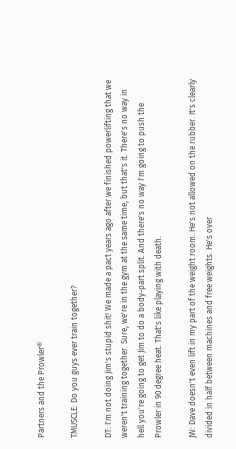Partners and the Prowler®

TMUSCLE: Do you guys ever train together?

DT: I'm not doing Jim's stupid shit! We made a pact years ago after we finished powerlifting that we weren't training together. Sure, we're in the gym at the same time, but that's it. There's no way in hell you're going to get Jim to do a body-part split. And there's no way I'm going to push the Prowler in 90 degree heat. That's like playing with death.

JW: Dave doesn't even lift in my part of the weight room. He's not allowed on the rubber. It's clearly divided in half between machines and free weights. He's over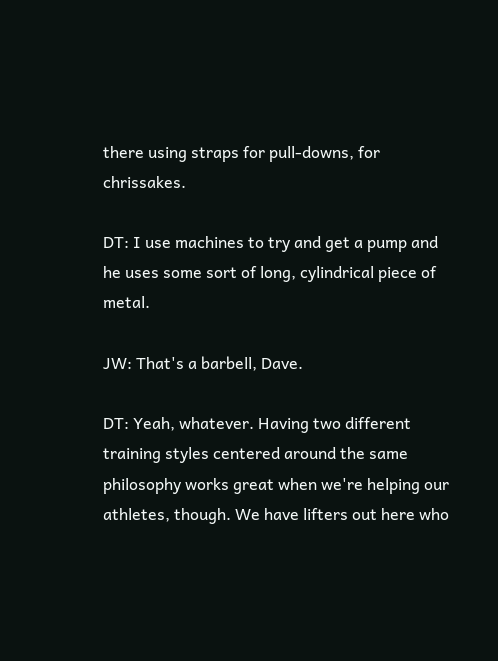there using straps for pull-downs, for chrissakes.

DT: I use machines to try and get a pump and he uses some sort of long, cylindrical piece of metal.

JW: That's a barbell, Dave.

DT: Yeah, whatever. Having two different training styles centered around the same philosophy works great when we're helping our athletes, though. We have lifters out here who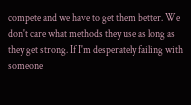compete and we have to get them better. We don't care what methods they use as long as they get strong. If I'm desperately failing with someone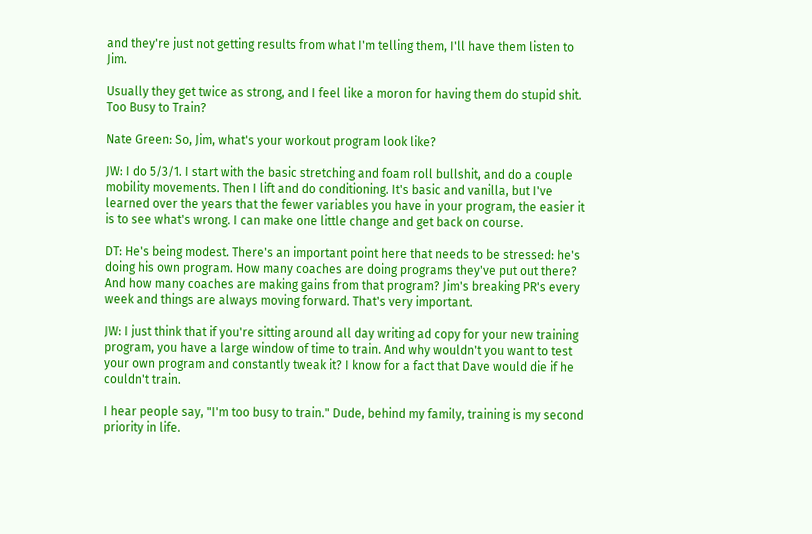and they're just not getting results from what I'm telling them, I'll have them listen to Jim.

Usually they get twice as strong, and I feel like a moron for having them do stupid shit.
Too Busy to Train?

Nate Green: So, Jim, what's your workout program look like?

JW: I do 5/3/1. I start with the basic stretching and foam roll bullshit, and do a couple mobility movements. Then I lift and do conditioning. It's basic and vanilla, but I've learned over the years that the fewer variables you have in your program, the easier it is to see what's wrong. I can make one little change and get back on course.

DT: He's being modest. There's an important point here that needs to be stressed: he's doing his own program. How many coaches are doing programs they've put out there? And how many coaches are making gains from that program? Jim's breaking PR's every week and things are always moving forward. That's very important.

JW: I just think that if you're sitting around all day writing ad copy for your new training program, you have a large window of time to train. And why wouldn't you want to test your own program and constantly tweak it? I know for a fact that Dave would die if he couldn't train.

I hear people say, "I'm too busy to train." Dude, behind my family, training is my second priority in life.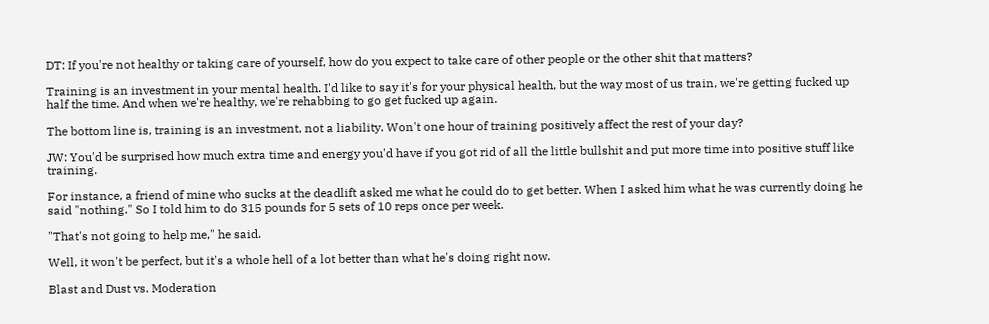DT: If you're not healthy or taking care of yourself, how do you expect to take care of other people or the other shit that matters?

Training is an investment in your mental health. I'd like to say it's for your physical health, but the way most of us train, we're getting fucked up half the time. And when we're healthy, we're rehabbing to go get fucked up again.

The bottom line is, training is an investment, not a liability. Won't one hour of training positively affect the rest of your day?

JW: You'd be surprised how much extra time and energy you'd have if you got rid of all the little bullshit and put more time into positive stuff like training.

For instance, a friend of mine who sucks at the deadlift asked me what he could do to get better. When I asked him what he was currently doing he said "nothing." So I told him to do 315 pounds for 5 sets of 10 reps once per week.

"That's not going to help me," he said.

Well, it won't be perfect, but it's a whole hell of a lot better than what he's doing right now.

Blast and Dust vs. Moderation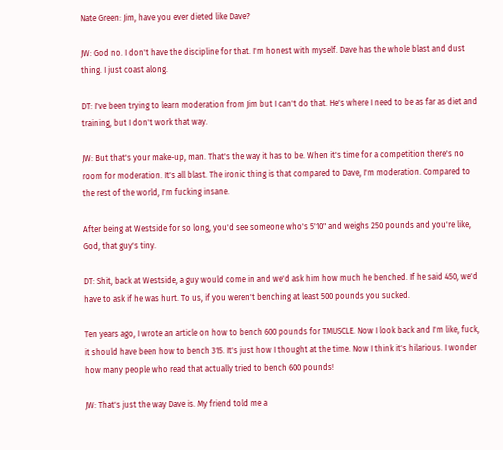Nate Green: Jim, have you ever dieted like Dave?

JW: God no. I don't have the discipline for that. I'm honest with myself. Dave has the whole blast and dust thing. I just coast along.

DT: I've been trying to learn moderation from Jim but I can't do that. He's where I need to be as far as diet and training, but I don't work that way.

JW: But that's your make-up, man. That's the way it has to be. When it's time for a competition there's no room for moderation. It's all blast. The ironic thing is that compared to Dave, I'm moderation. Compared to the rest of the world, I'm fucking insane.

After being at Westside for so long, you'd see someone who's 5'10" and weighs 250 pounds and you're like, God, that guy's tiny.

DT: Shit, back at Westside, a guy would come in and we'd ask him how much he benched. If he said 450, we'd have to ask if he was hurt. To us, if you weren't benching at least 500 pounds you sucked.

Ten years ago, I wrote an article on how to bench 600 pounds for TMUSCLE. Now I look back and I'm like, fuck, it should have been how to bench 315. It's just how I thought at the time. Now I think it's hilarious. I wonder how many people who read that actually tried to bench 600 pounds!

JW: That's just the way Dave is. My friend told me a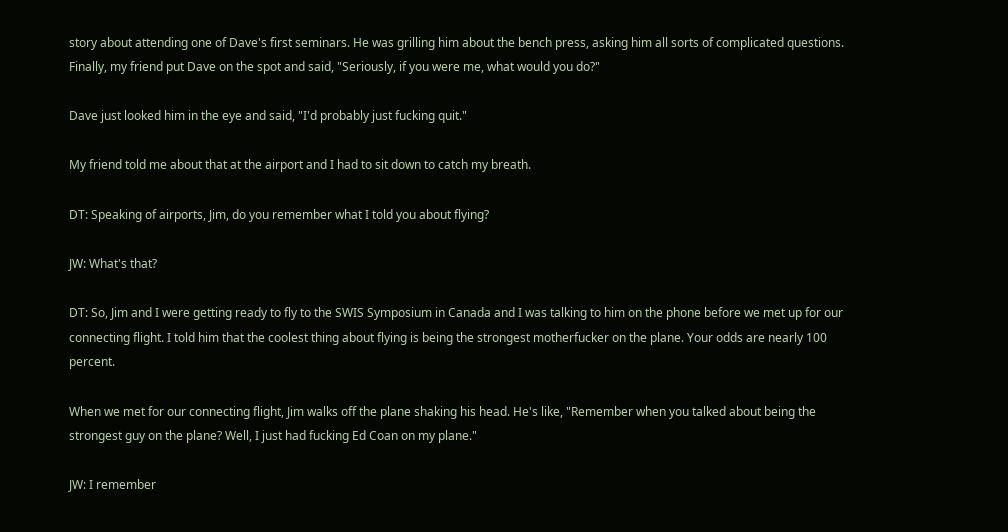story about attending one of Dave's first seminars. He was grilling him about the bench press, asking him all sorts of complicated questions. Finally, my friend put Dave on the spot and said, "Seriously, if you were me, what would you do?"

Dave just looked him in the eye and said, "I'd probably just fucking quit."

My friend told me about that at the airport and I had to sit down to catch my breath.

DT: Speaking of airports, Jim, do you remember what I told you about flying?

JW: What's that?

DT: So, Jim and I were getting ready to fly to the SWIS Symposium in Canada and I was talking to him on the phone before we met up for our connecting flight. I told him that the coolest thing about flying is being the strongest motherfucker on the plane. Your odds are nearly 100 percent.

When we met for our connecting flight, Jim walks off the plane shaking his head. He's like, "Remember when you talked about being the strongest guy on the plane? Well, I just had fucking Ed Coan on my plane."

JW: I remember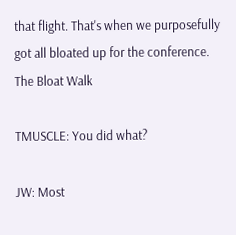that flight. That's when we purposefully got all bloated up for the conference.
The Bloat Walk

TMUSCLE: You did what?

JW: Most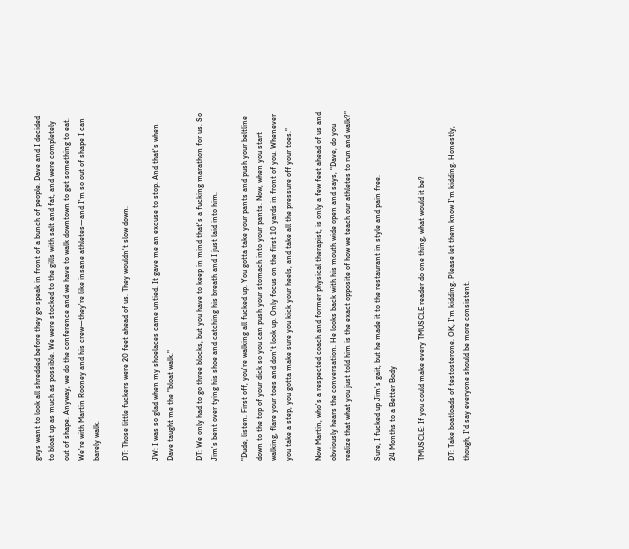guys want to look all shredded before they go speak in front of a bunch of people. Dave and I decided to bloat up as much as possible. We were stocked to the gills with salt and fat, and were completely out of shape. Anyway, we do the conference and we have to walk downtown to get something to eat. We're with Martin Rooney and his crew—they're like insane athletes—and I'm so out of shape I can barely walk.

DT: Those little fuckers were 20 feet ahead of us. They wouldn't slow down.

JW: I was so glad when my shoelaces came untied. It gave me an excuse to stop. And that's when Dave taught me the "bloat walk."

DT: We only had to go three blocks, but you have to keep in mind that's a fucking marathon for us. So Jim's bent over tying his shoe and catching his breath and I just laid into him.

"Dude, listen. First off, you're walking all fucked up. You gotta take your pants and push your beltline down to the top of your dick so you can push your stomach into your pants. Now, when you start walking, flare your toes and don't look up. Only focus on the first 10 yards in front of you. Whenever you take a step, you gotta make sure you kick your heels, and take all the pressure off your toes."

Now Martin, who's a respected coach and former physical therapist, is only a few feet ahead of us and obviously hears the conversation. He looks back with his mouth wide open and says, "Dave, do you realize that what you just told him is the exact opposite of how we teach our athletes to run and walk?"

Sure, I fucked up Jim's gait, but he made it to the restaurant in style and pain free.
24 Months to a Better Body

TMUSCLE: If you could make every TMUSCLE reader do one thing, what would it be?

DT: Take boatloads of testosterone. OK, I'm kidding. Please let them know I'm kidding. Honestly, though, I'd say everyone should be more consistent.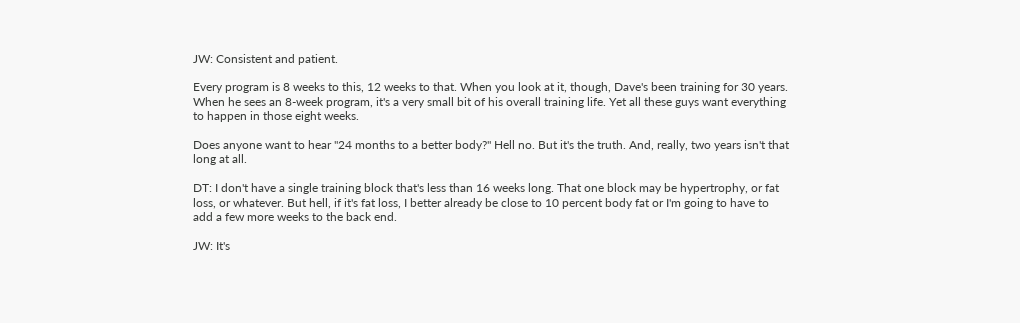JW: Consistent and patient.

Every program is 8 weeks to this, 12 weeks to that. When you look at it, though, Dave's been training for 30 years. When he sees an 8-week program, it's a very small bit of his overall training life. Yet all these guys want everything to happen in those eight weeks.

Does anyone want to hear "24 months to a better body?" Hell no. But it's the truth. And, really, two years isn't that long at all.

DT: I don't have a single training block that's less than 16 weeks long. That one block may be hypertrophy, or fat loss, or whatever. But hell, if it's fat loss, I better already be close to 10 percent body fat or I'm going to have to add a few more weeks to the back end.

JW: It's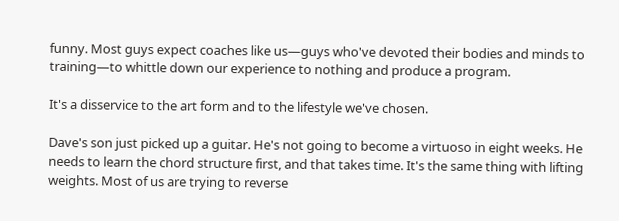funny. Most guys expect coaches like us—guys who've devoted their bodies and minds to training—to whittle down our experience to nothing and produce a program.

It's a disservice to the art form and to the lifestyle we've chosen.

Dave's son just picked up a guitar. He's not going to become a virtuoso in eight weeks. He needs to learn the chord structure first, and that takes time. It's the same thing with lifting weights. Most of us are trying to reverse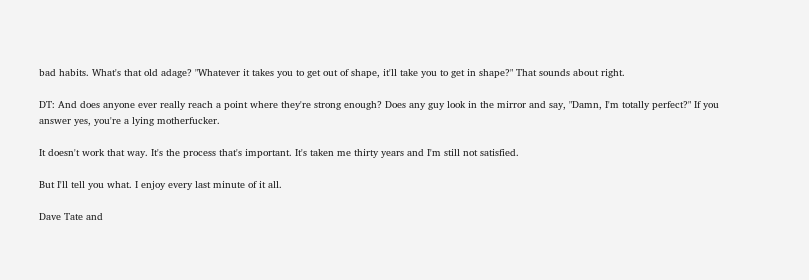bad habits. What's that old adage? "Whatever it takes you to get out of shape, it'll take you to get in shape?" That sounds about right.

DT: And does anyone ever really reach a point where they're strong enough? Does any guy look in the mirror and say, "Damn, I'm totally perfect?" If you answer yes, you're a lying motherfucker.

It doesn't work that way. It's the process that's important. It's taken me thirty years and I'm still not satisfied.

But I'll tell you what. I enjoy every last minute of it all.

Dave Tate and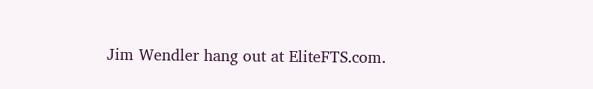Jim Wendler hang out at EliteFTS.com.